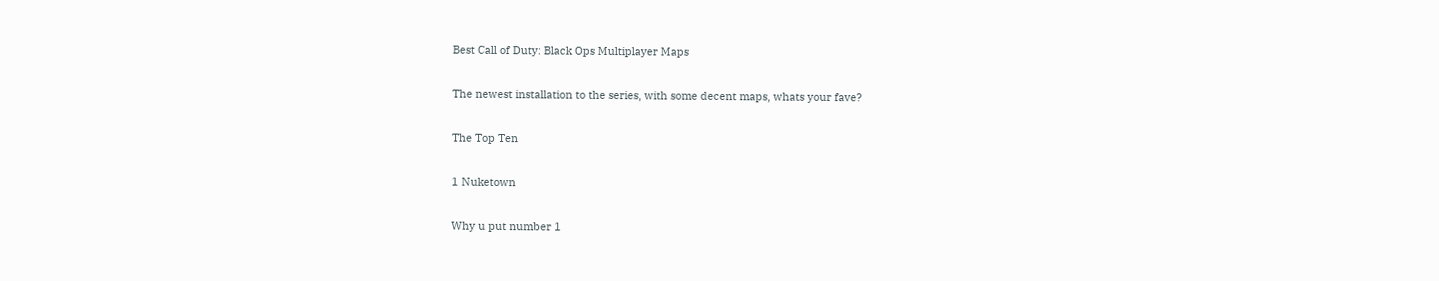Best Call of Duty: Black Ops Multiplayer Maps

The newest installation to the series, with some decent maps, whats your fave?

The Top Ten

1 Nuketown

Why u put number 1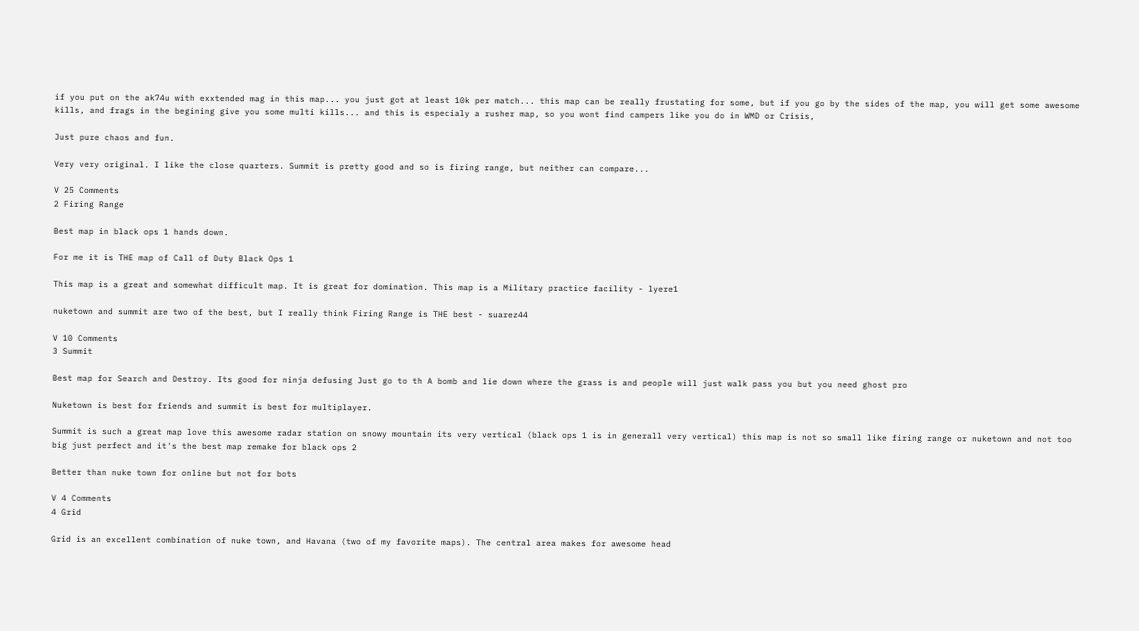if you put on the ak74u with exxtended mag in this map... you just got at least 10k per match... this map can be really frustating for some, but if you go by the sides of the map, you will get some awesome kills, and frags in the begining give you some multi kills... and this is especialy a rusher map, so you wont find campers like you do in WMD or Crisis,

Just pure chaos and fun.

Very very original. I like the close quarters. Summit is pretty good and so is firing range, but neither can compare...

V 25 Comments
2 Firing Range

Best map in black ops 1 hands down.

For me it is THE map of Call of Duty Black Ops 1

This map is a great and somewhat difficult map. It is great for domination. This map is a Military practice facility - lyere1

nuketown and summit are two of the best, but I really think Firing Range is THE best - suarez44

V 10 Comments
3 Summit

Best map for Search and Destroy. Its good for ninja defusing Just go to th A bomb and lie down where the grass is and people will just walk pass you but you need ghost pro

Nuketown is best for friends and summit is best for multiplayer.

Summit is such a great map love this awesome radar station on snowy mountain its very vertical (black ops 1 is in generall very vertical) this map is not so small like firing range or nuketown and not too big just perfect and it's the best map remake for black ops 2

Better than nuke town for online but not for bots

V 4 Comments
4 Grid

Grid is an excellent combination of nuke town, and Havana (two of my favorite maps). The central area makes for awesome head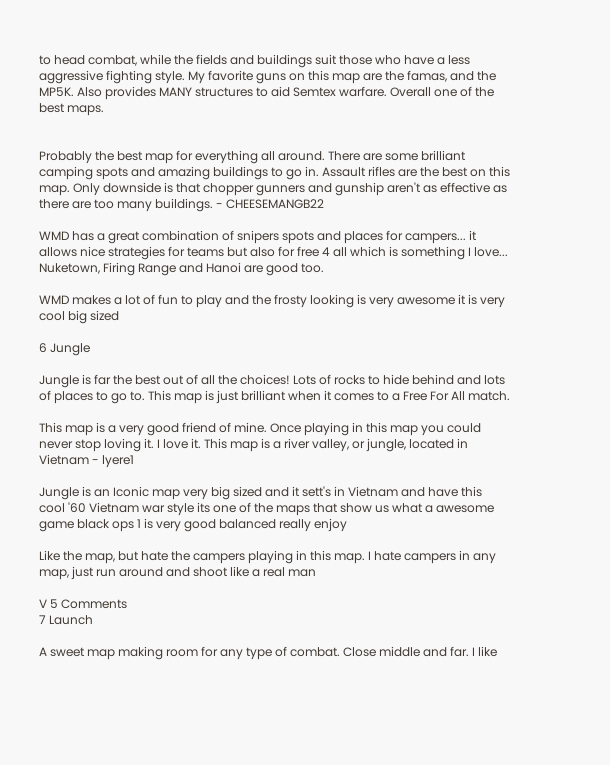to head combat, while the fields and buildings suit those who have a less aggressive fighting style. My favorite guns on this map are the famas, and the MP5K. Also provides MANY structures to aid Semtex warfare. Overall one of the best maps.


Probably the best map for everything all around. There are some brilliant camping spots and amazing buildings to go in. Assault rifles are the best on this map. Only downside is that chopper gunners and gunship aren't as effective as there are too many buildings. - CHEESEMANGB22

WMD has a great combination of snipers spots and places for campers... it allows nice strategies for teams but also for free 4 all which is something I love... Nuketown, Firing Range and Hanoi are good too.

WMD makes a lot of fun to play and the frosty looking is very awesome it is very cool big sized

6 Jungle

Jungle is far the best out of all the choices! Lots of rocks to hide behind and lots of places to go to. This map is just brilliant when it comes to a Free For All match.

This map is a very good friend of mine. Once playing in this map you could never stop loving it. I love it. This map is a river valley, or jungle, located in Vietnam - lyere1

Jungle is an Iconic map very big sized and it sett's in Vietnam and have this cool '60 Vietnam war style its one of the maps that show us what a awesome game black ops 1 is very good balanced really enjoy

Like the map, but hate the campers playing in this map. I hate campers in any map, just run around and shoot like a real man

V 5 Comments
7 Launch

A sweet map making room for any type of combat. Close middle and far. I like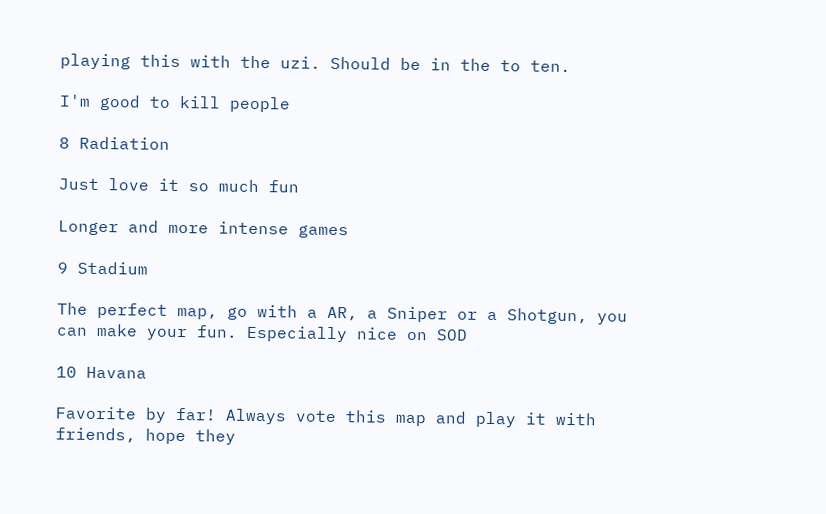playing this with the uzi. Should be in the to ten.

I'm good to kill people

8 Radiation

Just love it so much fun

Longer and more intense games

9 Stadium

The perfect map, go with a AR, a Sniper or a Shotgun, you can make your fun. Especially nice on SOD

10 Havana

Favorite by far! Always vote this map and play it with friends, hope they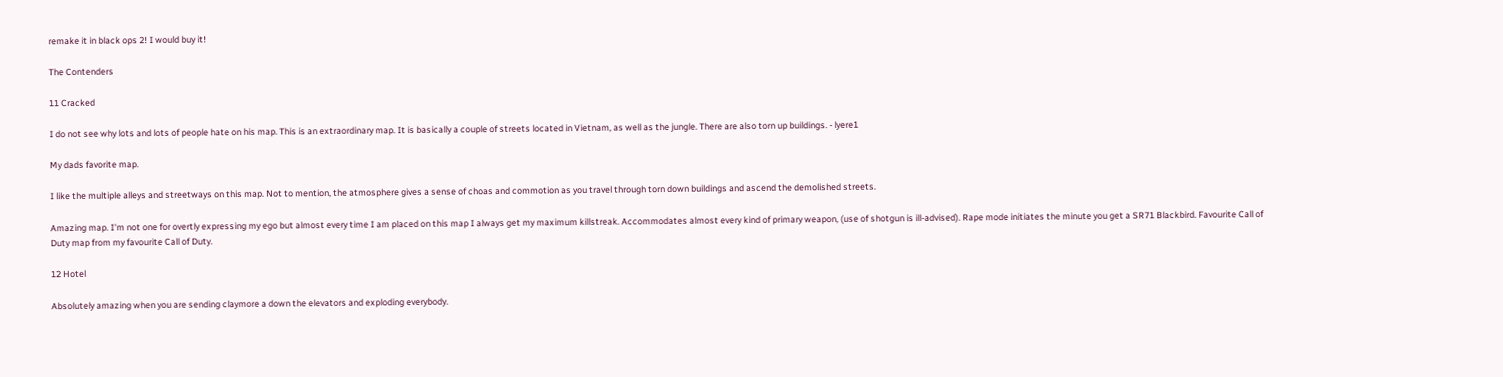remake it in black ops 2! I would buy it!

The Contenders

11 Cracked

I do not see why lots and lots of people hate on his map. This is an extraordinary map. It is basically a couple of streets located in Vietnam, as well as the jungle. There are also torn up buildings. - lyere1

My dads favorite map.

I like the multiple alleys and streetways on this map. Not to mention, the atmosphere gives a sense of choas and commotion as you travel through torn down buildings and ascend the demolished streets.

Amazing map. I'm not one for overtly expressing my ego but almost every time I am placed on this map I always get my maximum killstreak. Accommodates almost every kind of primary weapon, (use of shotgun is ill-advised). Rape mode initiates the minute you get a SR71 Blackbird. Favourite Call of Duty map from my favourite Call of Duty.

12 Hotel

Absolutely amazing when you are sending claymore a down the elevators and exploding everybody.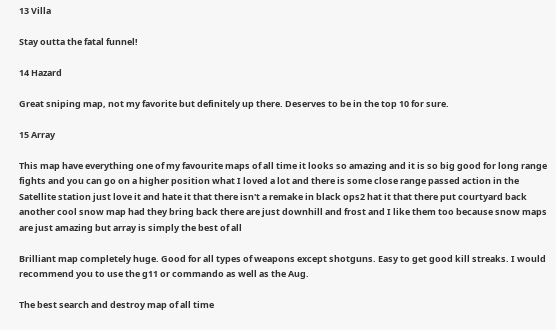13 Villa

Stay outta the fatal funnel!

14 Hazard

Great sniping map, not my favorite but definitely up there. Deserves to be in the top 10 for sure.

15 Array

This map have everything one of my favourite maps of all time it looks so amazing and it is so big good for long range fights and you can go on a higher position what I loved a lot and there is some close range passed action in the Satellite station just love it and hate it that there isn't a remake in black ops2 hat it that there put courtyard back another cool snow map had they bring back there are just downhill and frost and I like them too because snow maps are just amazing but array is simply the best of all

Brilliant map completely huge. Good for all types of weapons except shotguns. Easy to get good kill streaks. I would recommend you to use the g11 or commando as well as the Aug.

The best search and destroy map of all time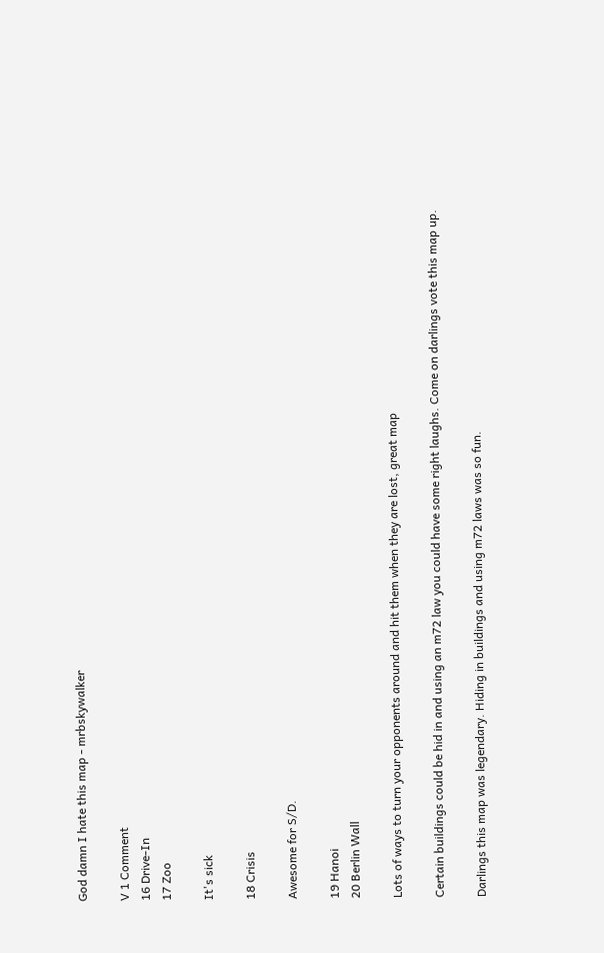God damn I hate this map - mrbskywalker

V 1 Comment
16 Drive-In
17 Zoo

It's sick

18 Crisis

Awesome for S/D.

19 Hanoi
20 Berlin Wall

Lots of ways to turn your opponents around and hit them when they are lost, great map

Certain buildings could be hid in and using an m72 law you could have some right laughs. Come on darlings vote this map up.

Darlings this map was legendary. Hiding in buildings and using m72 laws was so fun.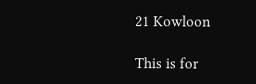21 Kowloon

This is for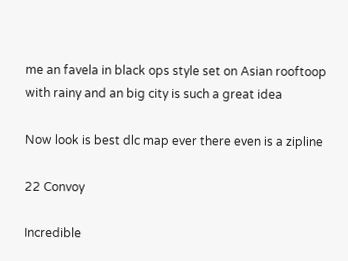me an favela in black ops style set on Asian rooftoop with rainy and an big city is such a great idea

Now look is best dlc map ever there even is a zipline

22 Convoy

Incredible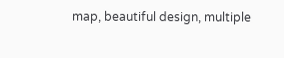map, beautiful design, multiple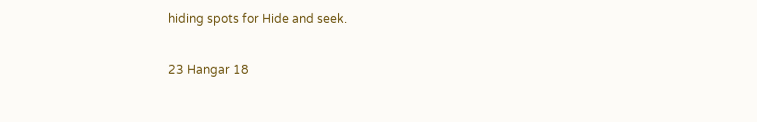hiding spots for Hide and seek.

23 Hangar 18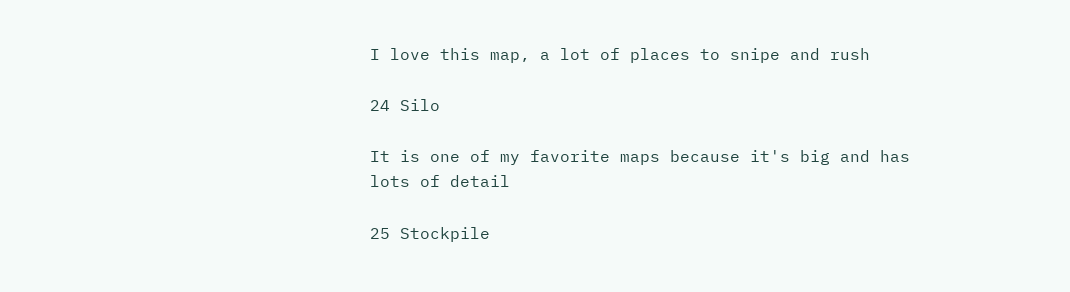I love this map, a lot of places to snipe and rush

24 Silo

It is one of my favorite maps because it's big and has lots of detail

25 Stockpile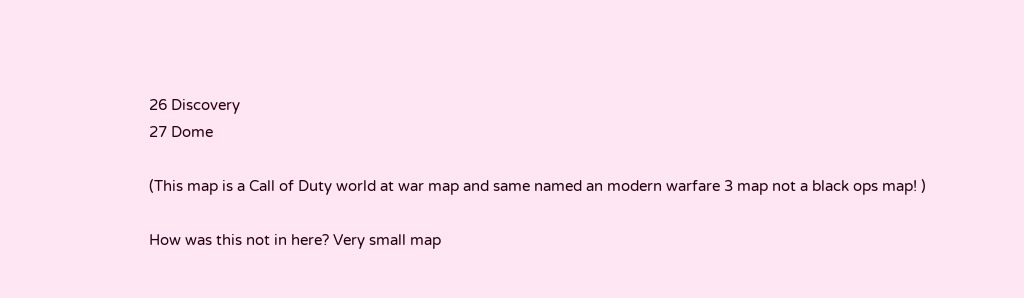26 Discovery
27 Dome

(This map is a Call of Duty world at war map and same named an modern warfare 3 map not a black ops map! )

How was this not in here? Very small map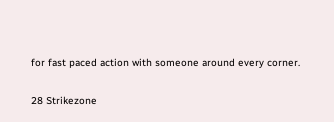for fast paced action with someone around every corner.

28 Strikezone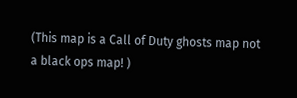(This map is a Call of Duty ghosts map not a black ops map! )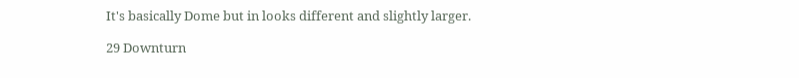It's basically Dome but in looks different and slightly larger.

29 Downturn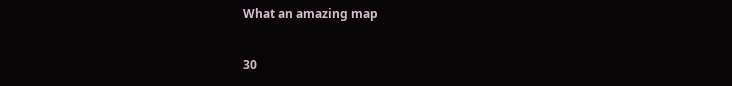What an amazing map

30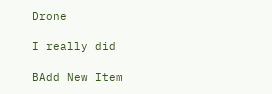Drone

I really did

BAdd New Item